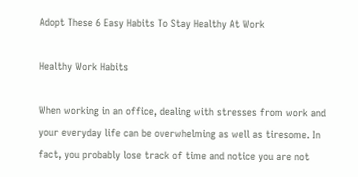Adopt These 6 Easy Habits To Stay Healthy At Work

Healthy Work Habits

When working in an office, dealing with stresses from work and your everyday life can be overwhelming as well as tiresome. In fact, you probably lose track of time and notice you are not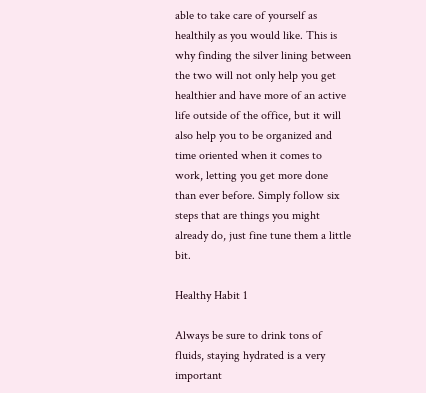able to take care of yourself as healthily as you would like. This is why finding the silver lining between the two will not only help you get healthier and have more of an active life outside of the office, but it will also help you to be organized and time oriented when it comes to work, letting you get more done than ever before. Simply follow six steps that are things you might already do, just fine tune them a little bit.

Healthy Habit 1

Always be sure to drink tons of fluids, staying hydrated is a very important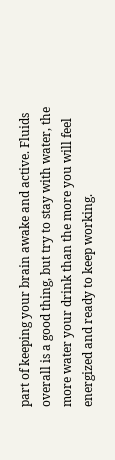part of keeping your brain awake and active. Fluids overall is a good thing, but try to stay with water, the more water your drink than the more you will feel energized and ready to keep working.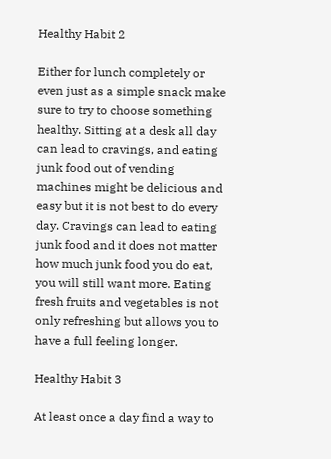Healthy Habit 2

Either for lunch completely or even just as a simple snack make sure to try to choose something healthy. Sitting at a desk all day can lead to cravings, and eating junk food out of vending machines might be delicious and easy but it is not best to do every day. Cravings can lead to eating junk food and it does not matter how much junk food you do eat, you will still want more. Eating fresh fruits and vegetables is not only refreshing but allows you to have a full feeling longer.

Healthy Habit 3

At least once a day find a way to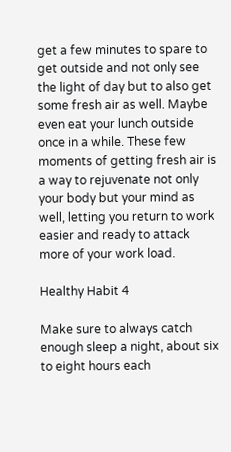get a few minutes to spare to get outside and not only see the light of day but to also get some fresh air as well. Maybe even eat your lunch outside once in a while. These few moments of getting fresh air is a way to rejuvenate not only your body but your mind as well, letting you return to work easier and ready to attack more of your work load.

Healthy Habit 4

Make sure to always catch enough sleep a night, about six to eight hours each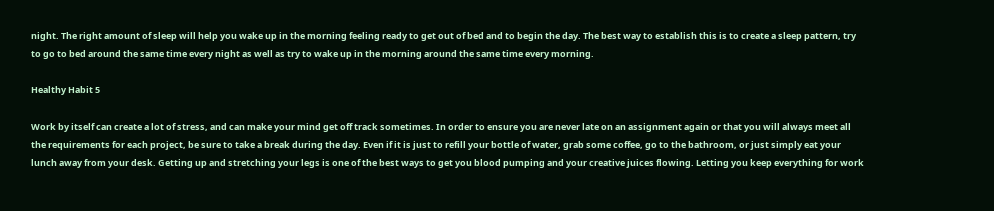night. The right amount of sleep will help you wake up in the morning feeling ready to get out of bed and to begin the day. The best way to establish this is to create a sleep pattern, try to go to bed around the same time every night as well as try to wake up in the morning around the same time every morning.

Healthy Habit 5

Work by itself can create a lot of stress, and can make your mind get off track sometimes. In order to ensure you are never late on an assignment again or that you will always meet all the requirements for each project, be sure to take a break during the day. Even if it is just to refill your bottle of water, grab some coffee, go to the bathroom, or just simply eat your lunch away from your desk. Getting up and stretching your legs is one of the best ways to get you blood pumping and your creative juices flowing. Letting you keep everything for work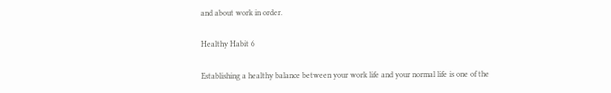and about work in order.

Healthy Habit 6

Establishing a healthy balance between your work life and your normal life is one of the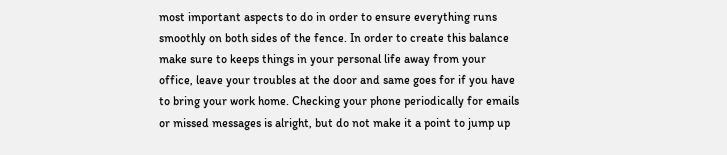most important aspects to do in order to ensure everything runs smoothly on both sides of the fence. In order to create this balance make sure to keeps things in your personal life away from your office, leave your troubles at the door and same goes for if you have to bring your work home. Checking your phone periodically for emails or missed messages is alright, but do not make it a point to jump up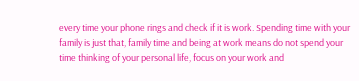every time your phone rings and check if it is work. Spending time with your family is just that, family time and being at work means do not spend your time thinking of your personal life, focus on your work and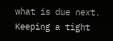what is due next. Keeping a tight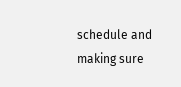schedule and making sure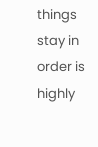things stay in order is highly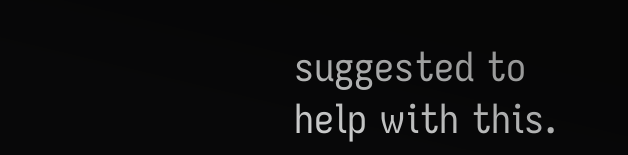suggested to help with this.